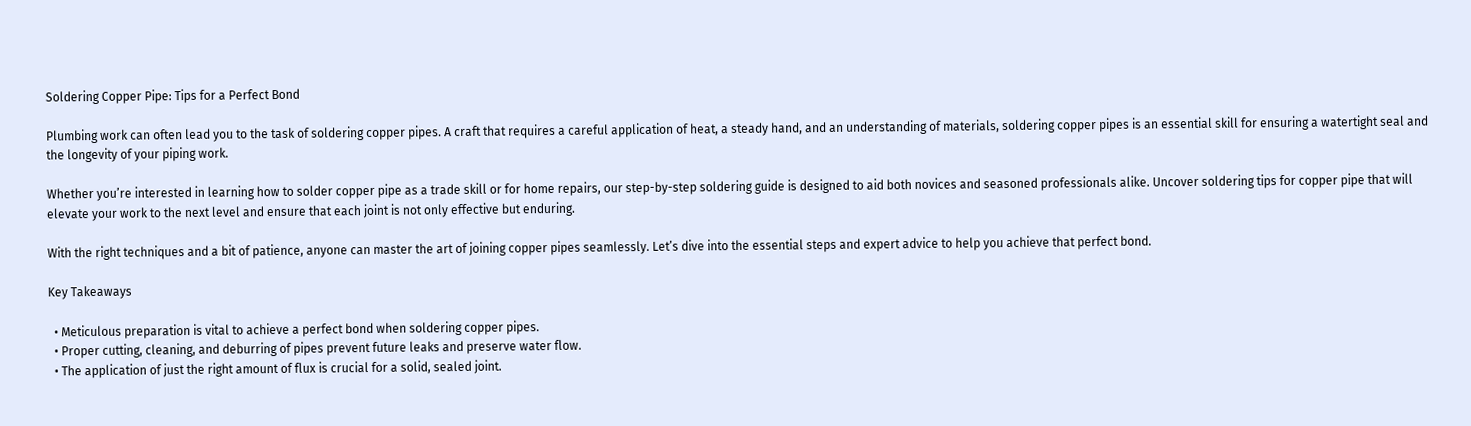Soldering Copper Pipe: Tips for a Perfect Bond

Plumbing work can often lead you to the task of soldering copper pipes. A craft that requires a careful application of heat, a steady hand, and an understanding of materials, soldering copper pipes is an essential skill for ensuring a watertight seal and the longevity of your piping work.

Whether you’re interested in learning how to solder copper pipe as a trade skill or for home repairs, our step-by-step soldering guide is designed to aid both novices and seasoned professionals alike. Uncover soldering tips for copper pipe that will elevate your work to the next level and ensure that each joint is not only effective but enduring.

With the right techniques and a bit of patience, anyone can master the art of joining copper pipes seamlessly. Let’s dive into the essential steps and expert advice to help you achieve that perfect bond.

Key Takeaways

  • Meticulous preparation is vital to achieve a perfect bond when soldering copper pipes.
  • Proper cutting, cleaning, and deburring of pipes prevent future leaks and preserve water flow.
  • The application of just the right amount of flux is crucial for a solid, sealed joint.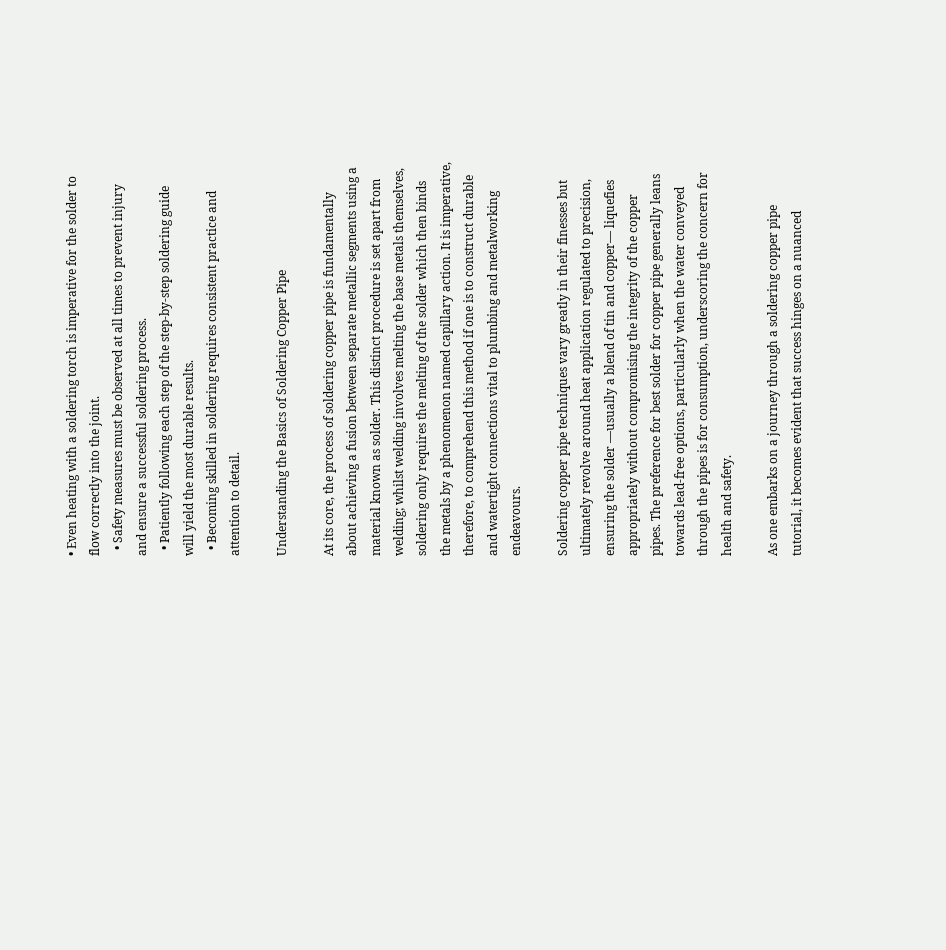• Even heating with a soldering torch is imperative for the solder to flow correctly into the joint.
  • Safety measures must be observed at all times to prevent injury and ensure a successful soldering process.
  • Patiently following each step of the step-by-step soldering guide will yield the most durable results.
  • Becoming skilled in soldering requires consistent practice and attention to detail.

Understanding the Basics of Soldering Copper Pipe

At its core, the process of soldering copper pipe is fundamentally about achieving a fusion between separate metallic segments using a material known as solder. This distinct procedure is set apart from welding; whilst welding involves melting the base metals themselves, soldering only requires the melting of the solder which then binds the metals by a phenomenon named capillary action. It is imperative, therefore, to comprehend this method if one is to construct durable and watertight connections vital to plumbing and metalworking endeavours.

Soldering copper pipe techniques vary greatly in their finesses but ultimately revolve around heat application regulated to precision, ensuring the solder —usually a blend of tin and copper— liquefies appropriately without compromising the integrity of the copper pipes. The preference for best solder for copper pipe generally leans towards lead-free options, particularly when the water conveyed through the pipes is for consumption, underscoring the concern for health and safety.

As one embarks on a journey through a soldering copper pipe tutorial, it becomes evident that success hinges on a nuanced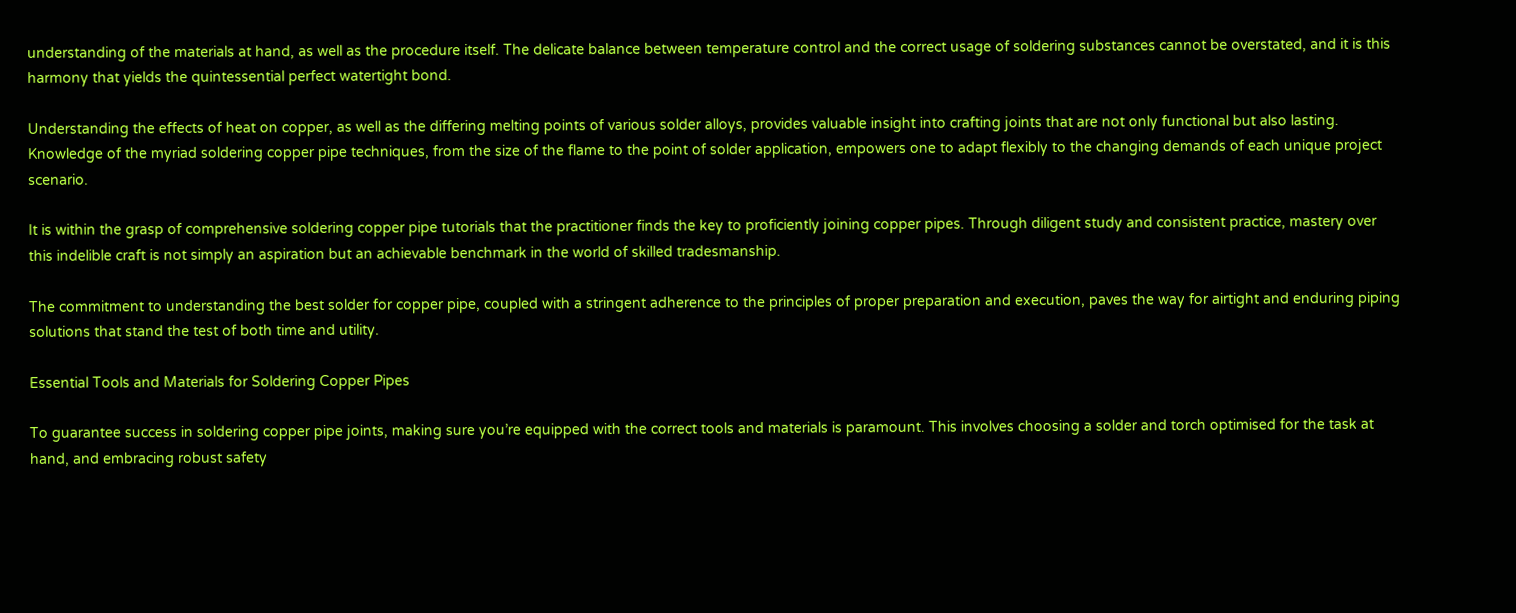understanding of the materials at hand, as well as the procedure itself. The delicate balance between temperature control and the correct usage of soldering substances cannot be overstated, and it is this harmony that yields the quintessential perfect watertight bond.

Understanding the effects of heat on copper, as well as the differing melting points of various solder alloys, provides valuable insight into crafting joints that are not only functional but also lasting. Knowledge of the myriad soldering copper pipe techniques, from the size of the flame to the point of solder application, empowers one to adapt flexibly to the changing demands of each unique project scenario.

It is within the grasp of comprehensive soldering copper pipe tutorials that the practitioner finds the key to proficiently joining copper pipes. Through diligent study and consistent practice, mastery over this indelible craft is not simply an aspiration but an achievable benchmark in the world of skilled tradesmanship.

The commitment to understanding the best solder for copper pipe, coupled with a stringent adherence to the principles of proper preparation and execution, paves the way for airtight and enduring piping solutions that stand the test of both time and utility.

Essential Tools and Materials for Soldering Copper Pipes

To guarantee success in soldering copper pipe joints, making sure you’re equipped with the correct tools and materials is paramount. This involves choosing a solder and torch optimised for the task at hand, and embracing robust safety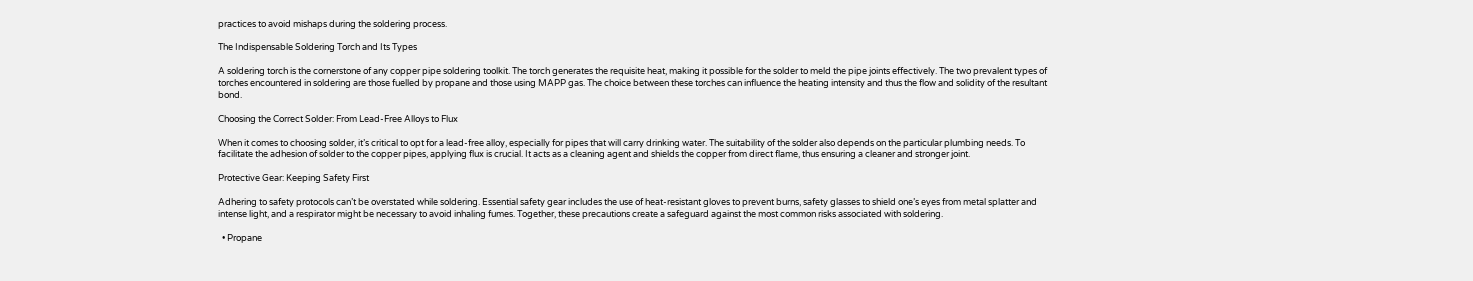practices to avoid mishaps during the soldering process.

The Indispensable Soldering Torch and Its Types

A soldering torch is the cornerstone of any copper pipe soldering toolkit. The torch generates the requisite heat, making it possible for the solder to meld the pipe joints effectively. The two prevalent types of torches encountered in soldering are those fuelled by propane and those using MAPP gas. The choice between these torches can influence the heating intensity and thus the flow and solidity of the resultant bond.

Choosing the Correct Solder: From Lead-Free Alloys to Flux

When it comes to choosing solder, it’s critical to opt for a lead-free alloy, especially for pipes that will carry drinking water. The suitability of the solder also depends on the particular plumbing needs. To facilitate the adhesion of solder to the copper pipes, applying flux is crucial. It acts as a cleaning agent and shields the copper from direct flame, thus ensuring a cleaner and stronger joint.

Protective Gear: Keeping Safety First

Adhering to safety protocols can’t be overstated while soldering. Essential safety gear includes the use of heat-resistant gloves to prevent burns, safety glasses to shield one’s eyes from metal splatter and intense light, and a respirator might be necessary to avoid inhaling fumes. Together, these precautions create a safeguard against the most common risks associated with soldering.

  • Propane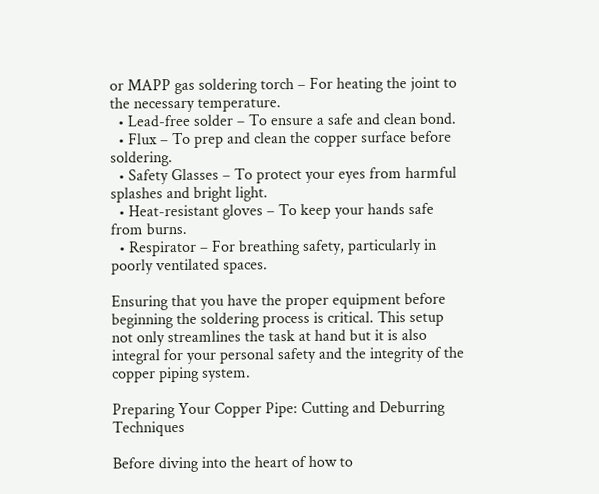or MAPP gas soldering torch – For heating the joint to the necessary temperature.
  • Lead-free solder – To ensure a safe and clean bond.
  • Flux – To prep and clean the copper surface before soldering.
  • Safety Glasses – To protect your eyes from harmful splashes and bright light.
  • Heat-resistant gloves – To keep your hands safe from burns.
  • Respirator – For breathing safety, particularly in poorly ventilated spaces.

Ensuring that you have the proper equipment before beginning the soldering process is critical. This setup not only streamlines the task at hand but it is also integral for your personal safety and the integrity of the copper piping system.

Preparing Your Copper Pipe: Cutting and Deburring Techniques

Before diving into the heart of how to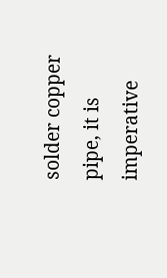solder copper pipe, it is imperative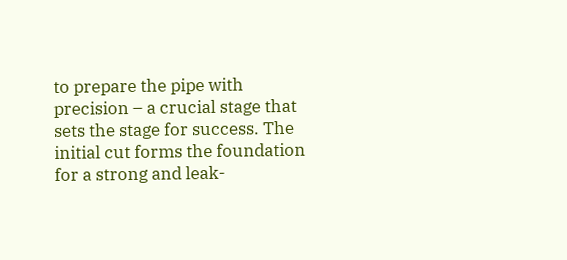to prepare the pipe with precision – a crucial stage that sets the stage for success. The initial cut forms the foundation for a strong and leak-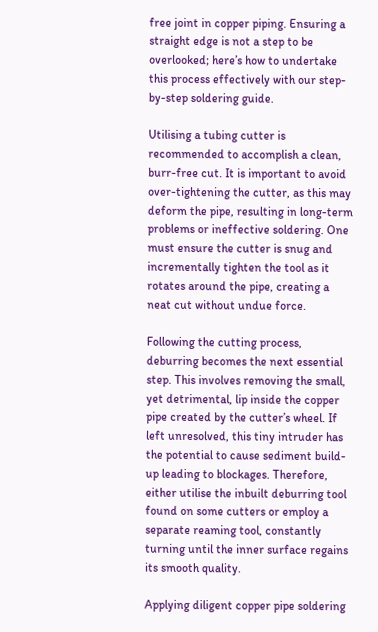free joint in copper piping. Ensuring a straight edge is not a step to be overlooked; here’s how to undertake this process effectively with our step-by-step soldering guide.

Utilising a tubing cutter is recommended to accomplish a clean, burr-free cut. It is important to avoid over-tightening the cutter, as this may deform the pipe, resulting in long-term problems or ineffective soldering. One must ensure the cutter is snug and incrementally tighten the tool as it rotates around the pipe, creating a neat cut without undue force.

Following the cutting process, deburring becomes the next essential step. This involves removing the small, yet detrimental, lip inside the copper pipe created by the cutter’s wheel. If left unresolved, this tiny intruder has the potential to cause sediment build-up leading to blockages. Therefore, either utilise the inbuilt deburring tool found on some cutters or employ a separate reaming tool, constantly turning until the inner surface regains its smooth quality.

Applying diligent copper pipe soldering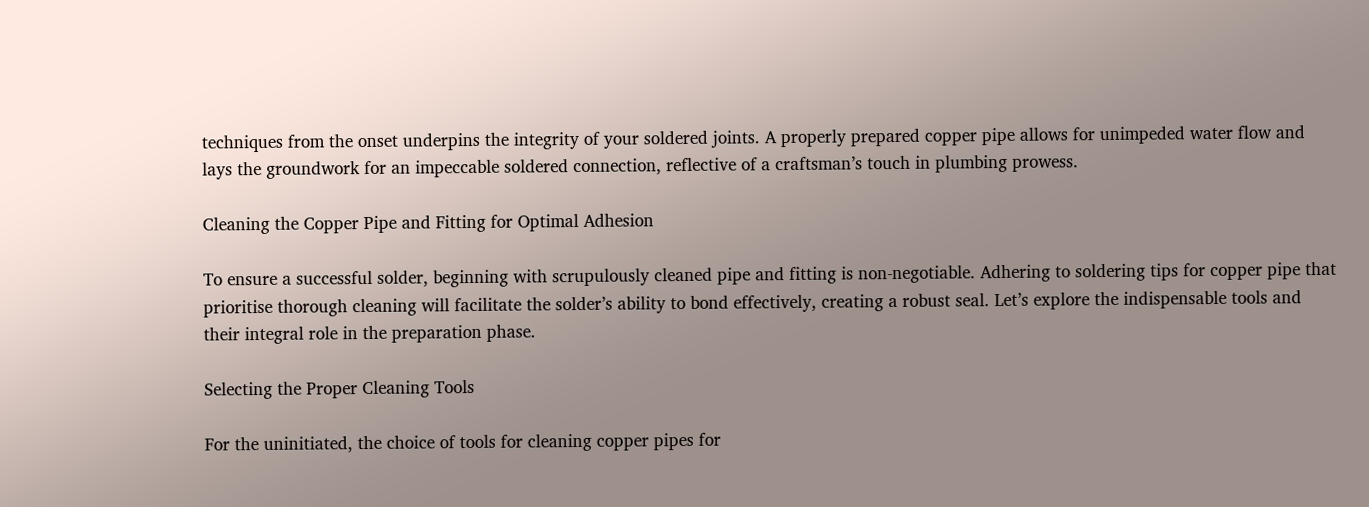techniques from the onset underpins the integrity of your soldered joints. A properly prepared copper pipe allows for unimpeded water flow and lays the groundwork for an impeccable soldered connection, reflective of a craftsman’s touch in plumbing prowess.

Cleaning the Copper Pipe and Fitting for Optimal Adhesion

To ensure a successful solder, beginning with scrupulously cleaned pipe and fitting is non-negotiable. Adhering to soldering tips for copper pipe that prioritise thorough cleaning will facilitate the solder’s ability to bond effectively, creating a robust seal. Let’s explore the indispensable tools and their integral role in the preparation phase.

Selecting the Proper Cleaning Tools

For the uninitiated, the choice of tools for cleaning copper pipes for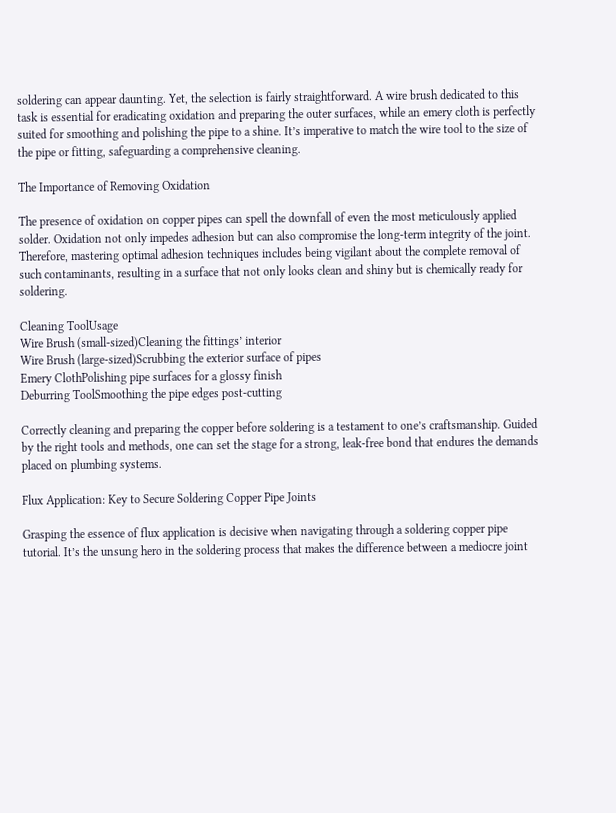soldering can appear daunting. Yet, the selection is fairly straightforward. A wire brush dedicated to this task is essential for eradicating oxidation and preparing the outer surfaces, while an emery cloth is perfectly suited for smoothing and polishing the pipe to a shine. It’s imperative to match the wire tool to the size of the pipe or fitting, safeguarding a comprehensive cleaning.

The Importance of Removing Oxidation

The presence of oxidation on copper pipes can spell the downfall of even the most meticulously applied solder. Oxidation not only impedes adhesion but can also compromise the long-term integrity of the joint. Therefore, mastering optimal adhesion techniques includes being vigilant about the complete removal of such contaminants, resulting in a surface that not only looks clean and shiny but is chemically ready for soldering.

Cleaning ToolUsage
Wire Brush (small-sized)Cleaning the fittings’ interior
Wire Brush (large-sized)Scrubbing the exterior surface of pipes
Emery ClothPolishing pipe surfaces for a glossy finish
Deburring ToolSmoothing the pipe edges post-cutting

Correctly cleaning and preparing the copper before soldering is a testament to one’s craftsmanship. Guided by the right tools and methods, one can set the stage for a strong, leak-free bond that endures the demands placed on plumbing systems.

Flux Application: Key to Secure Soldering Copper Pipe Joints

Grasping the essence of flux application is decisive when navigating through a soldering copper pipe tutorial. It’s the unsung hero in the soldering process that makes the difference between a mediocre joint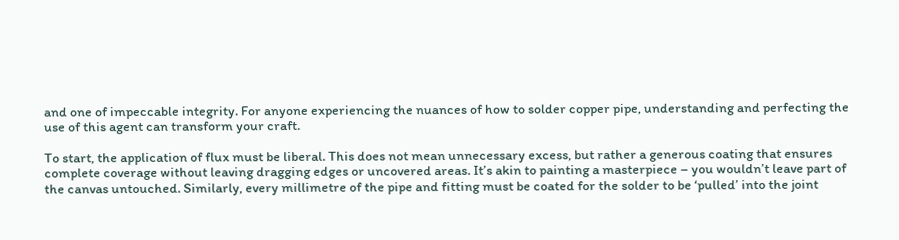and one of impeccable integrity. For anyone experiencing the nuances of how to solder copper pipe, understanding and perfecting the use of this agent can transform your craft.

To start, the application of flux must be liberal. This does not mean unnecessary excess, but rather a generous coating that ensures complete coverage without leaving dragging edges or uncovered areas. It’s akin to painting a masterpiece – you wouldn’t leave part of the canvas untouched. Similarly, every millimetre of the pipe and fitting must be coated for the solder to be ‘pulled’ into the joint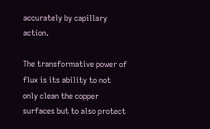accurately by capillary action.

The transformative power of flux is its ability to not only clean the copper surfaces but to also protect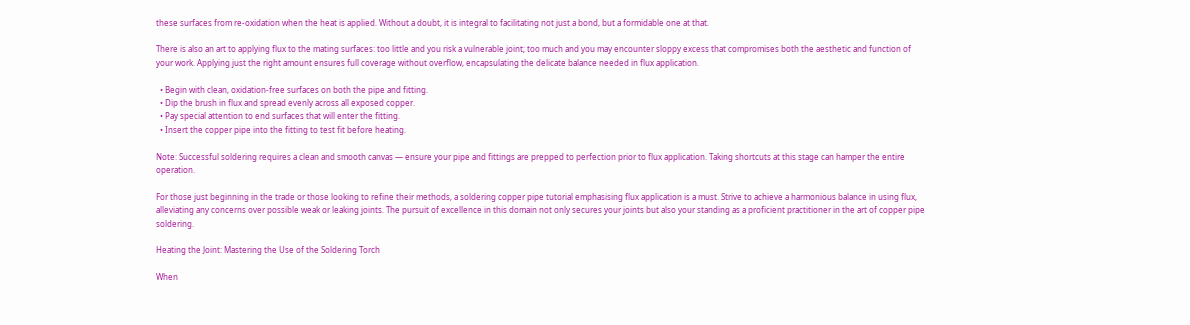these surfaces from re-oxidation when the heat is applied. Without a doubt, it is integral to facilitating not just a bond, but a formidable one at that.

There is also an art to applying flux to the mating surfaces: too little and you risk a vulnerable joint; too much and you may encounter sloppy excess that compromises both the aesthetic and function of your work. Applying just the right amount ensures full coverage without overflow, encapsulating the delicate balance needed in flux application.

  • Begin with clean, oxidation-free surfaces on both the pipe and fitting.
  • Dip the brush in flux and spread evenly across all exposed copper.
  • Pay special attention to end surfaces that will enter the fitting.
  • Insert the copper pipe into the fitting to test fit before heating.

Note: Successful soldering requires a clean and smooth canvas — ensure your pipe and fittings are prepped to perfection prior to flux application. Taking shortcuts at this stage can hamper the entire operation.

For those just beginning in the trade or those looking to refine their methods, a soldering copper pipe tutorial emphasising flux application is a must. Strive to achieve a harmonious balance in using flux, alleviating any concerns over possible weak or leaking joints. The pursuit of excellence in this domain not only secures your joints but also your standing as a proficient practitioner in the art of copper pipe soldering.

Heating the Joint: Mastering the Use of the Soldering Torch

When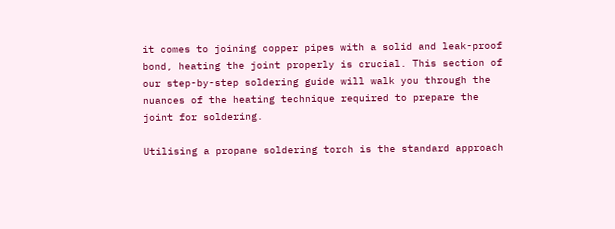it comes to joining copper pipes with a solid and leak-proof bond, heating the joint properly is crucial. This section of our step-by-step soldering guide will walk you through the nuances of the heating technique required to prepare the joint for soldering.

Utilising a propane soldering torch is the standard approach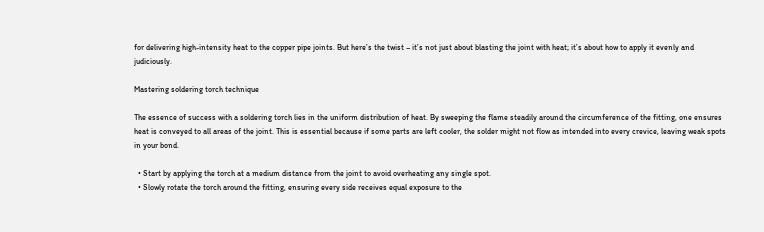for delivering high-intensity heat to the copper pipe joints. But here’s the twist – it’s not just about blasting the joint with heat; it’s about how to apply it evenly and judiciously.

Mastering soldering torch technique

The essence of success with a soldering torch lies in the uniform distribution of heat. By sweeping the flame steadily around the circumference of the fitting, one ensures heat is conveyed to all areas of the joint. This is essential because if some parts are left cooler, the solder might not flow as intended into every crevice, leaving weak spots in your bond.

  • Start by applying the torch at a medium distance from the joint to avoid overheating any single spot.
  • Slowly rotate the torch around the fitting, ensuring every side receives equal exposure to the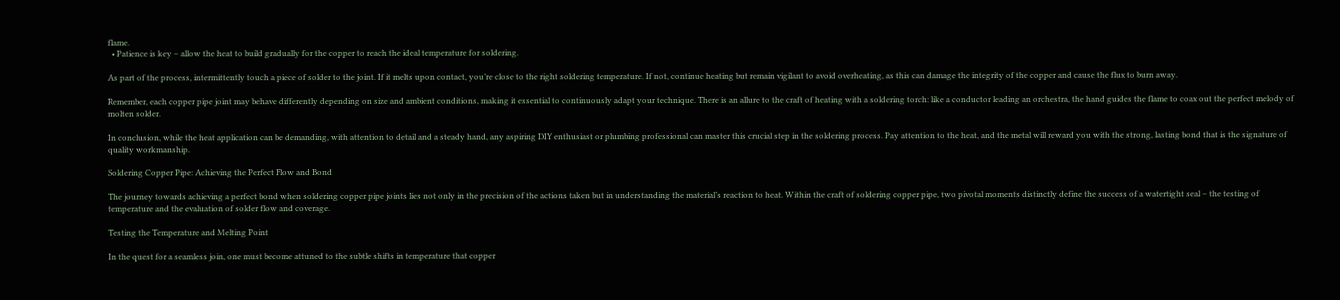flame.
  • Patience is key – allow the heat to build gradually for the copper to reach the ideal temperature for soldering.

As part of the process, intermittently touch a piece of solder to the joint. If it melts upon contact, you’re close to the right soldering temperature. If not, continue heating but remain vigilant to avoid overheating, as this can damage the integrity of the copper and cause the flux to burn away.

Remember, each copper pipe joint may behave differently depending on size and ambient conditions, making it essential to continuously adapt your technique. There is an allure to the craft of heating with a soldering torch: like a conductor leading an orchestra, the hand guides the flame to coax out the perfect melody of molten solder.

In conclusion, while the heat application can be demanding, with attention to detail and a steady hand, any aspiring DIY enthusiast or plumbing professional can master this crucial step in the soldering process. Pay attention to the heat, and the metal will reward you with the strong, lasting bond that is the signature of quality workmanship.

Soldering Copper Pipe: Achieving the Perfect Flow and Bond

The journey towards achieving a perfect bond when soldering copper pipe joints lies not only in the precision of the actions taken but in understanding the material’s reaction to heat. Within the craft of soldering copper pipe, two pivotal moments distinctly define the success of a watertight seal – the testing of temperature and the evaluation of solder flow and coverage.

Testing the Temperature and Melting Point

In the quest for a seamless join, one must become attuned to the subtle shifts in temperature that copper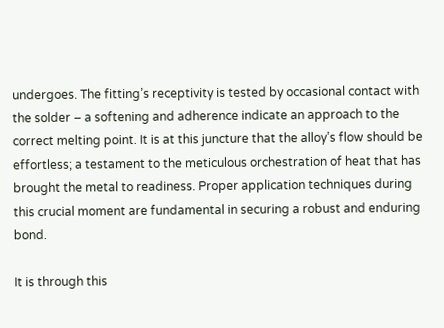undergoes. The fitting’s receptivity is tested by occasional contact with the solder – a softening and adherence indicate an approach to the correct melting point. It is at this juncture that the alloy’s flow should be effortless; a testament to the meticulous orchestration of heat that has brought the metal to readiness. Proper application techniques during this crucial moment are fundamental in securing a robust and enduring bond.

It is through this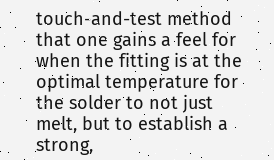touch-and-test method that one gains a feel for when the fitting is at the optimal temperature for the solder to not just melt, but to establish a strong,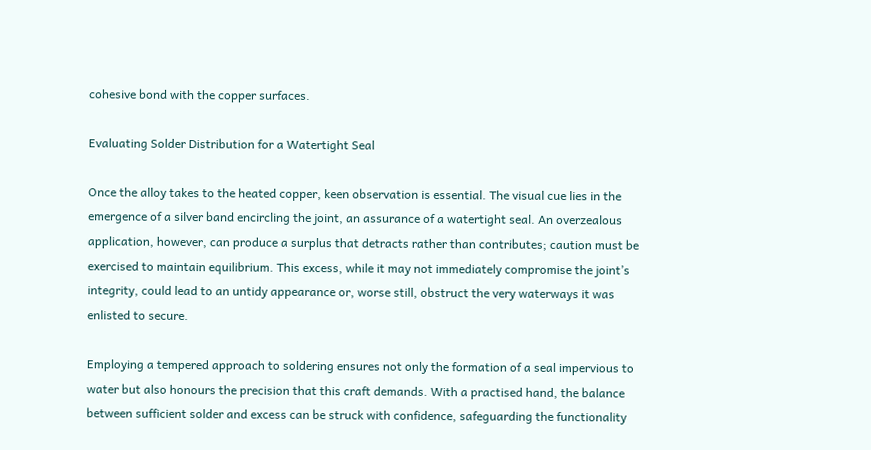cohesive bond with the copper surfaces.

Evaluating Solder Distribution for a Watertight Seal

Once the alloy takes to the heated copper, keen observation is essential. The visual cue lies in the emergence of a silver band encircling the joint, an assurance of a watertight seal. An overzealous application, however, can produce a surplus that detracts rather than contributes; caution must be exercised to maintain equilibrium. This excess, while it may not immediately compromise the joint’s integrity, could lead to an untidy appearance or, worse still, obstruct the very waterways it was enlisted to secure.

Employing a tempered approach to soldering ensures not only the formation of a seal impervious to water but also honours the precision that this craft demands. With a practised hand, the balance between sufficient solder and excess can be struck with confidence, safeguarding the functionality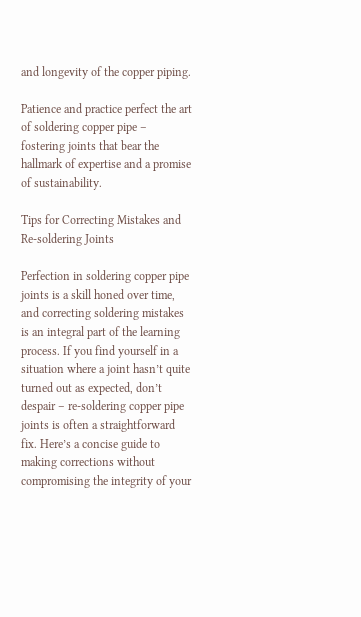and longevity of the copper piping.

Patience and practice perfect the art of soldering copper pipe – fostering joints that bear the hallmark of expertise and a promise of sustainability.

Tips for Correcting Mistakes and Re-soldering Joints

Perfection in soldering copper pipe joints is a skill honed over time, and correcting soldering mistakes is an integral part of the learning process. If you find yourself in a situation where a joint hasn’t quite turned out as expected, don’t despair – re-soldering copper pipe joints is often a straightforward fix. Here’s a concise guide to making corrections without compromising the integrity of your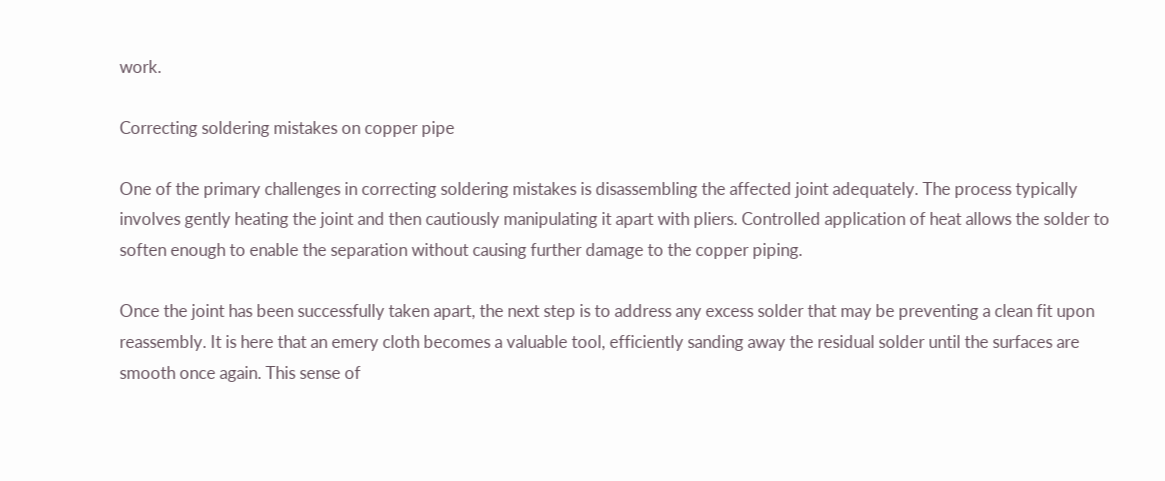work.

Correcting soldering mistakes on copper pipe

One of the primary challenges in correcting soldering mistakes is disassembling the affected joint adequately. The process typically involves gently heating the joint and then cautiously manipulating it apart with pliers. Controlled application of heat allows the solder to soften enough to enable the separation without causing further damage to the copper piping.

Once the joint has been successfully taken apart, the next step is to address any excess solder that may be preventing a clean fit upon reassembly. It is here that an emery cloth becomes a valuable tool, efficiently sanding away the residual solder until the surfaces are smooth once again. This sense of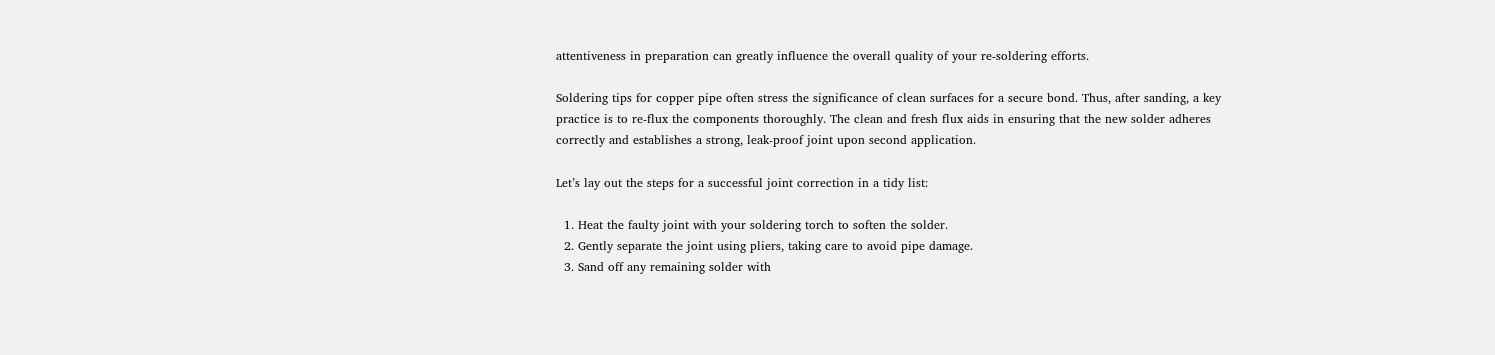attentiveness in preparation can greatly influence the overall quality of your re-soldering efforts.

Soldering tips for copper pipe often stress the significance of clean surfaces for a secure bond. Thus, after sanding, a key practice is to re-flux the components thoroughly. The clean and fresh flux aids in ensuring that the new solder adheres correctly and establishes a strong, leak-proof joint upon second application.

Let’s lay out the steps for a successful joint correction in a tidy list:

  1. Heat the faulty joint with your soldering torch to soften the solder.
  2. Gently separate the joint using pliers, taking care to avoid pipe damage.
  3. Sand off any remaining solder with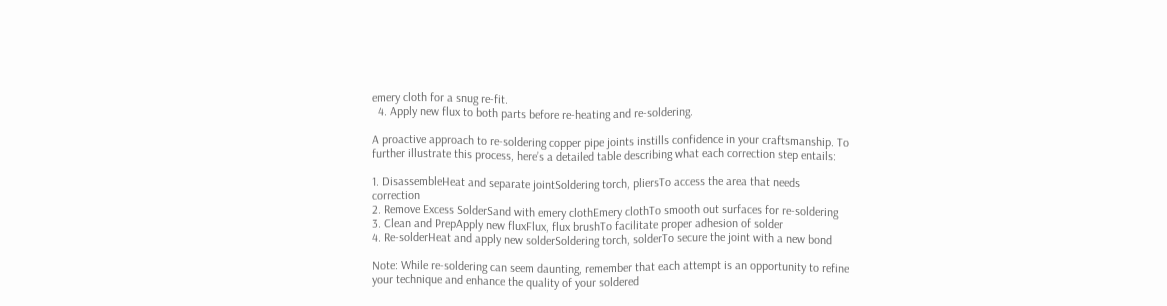emery cloth for a snug re-fit.
  4. Apply new flux to both parts before re-heating and re-soldering.

A proactive approach to re-soldering copper pipe joints instills confidence in your craftsmanship. To further illustrate this process, here’s a detailed table describing what each correction step entails:

1. DisassembleHeat and separate jointSoldering torch, pliersTo access the area that needs correction
2. Remove Excess SolderSand with emery clothEmery clothTo smooth out surfaces for re-soldering
3. Clean and PrepApply new fluxFlux, flux brushTo facilitate proper adhesion of solder
4. Re-solderHeat and apply new solderSoldering torch, solderTo secure the joint with a new bond

Note: While re-soldering can seem daunting, remember that each attempt is an opportunity to refine your technique and enhance the quality of your soldered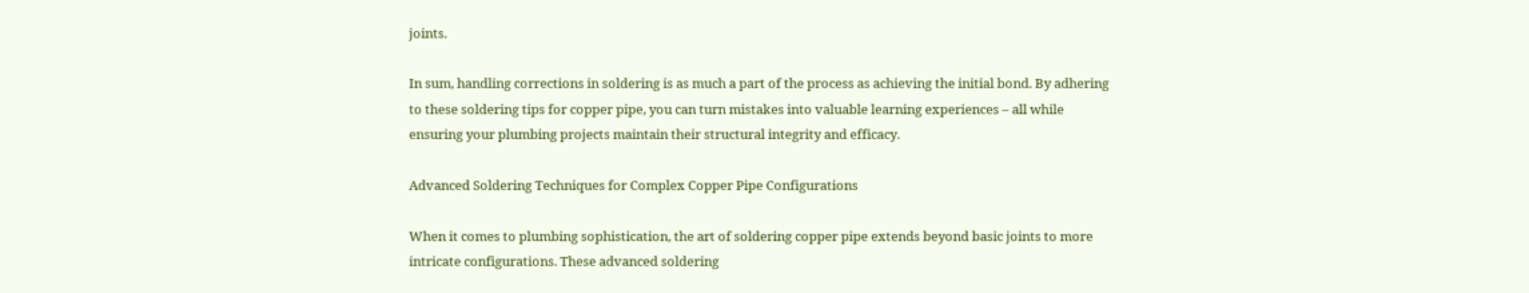joints.

In sum, handling corrections in soldering is as much a part of the process as achieving the initial bond. By adhering to these soldering tips for copper pipe, you can turn mistakes into valuable learning experiences – all while ensuring your plumbing projects maintain their structural integrity and efficacy.

Advanced Soldering Techniques for Complex Copper Pipe Configurations

When it comes to plumbing sophistication, the art of soldering copper pipe extends beyond basic joints to more intricate configurations. These advanced soldering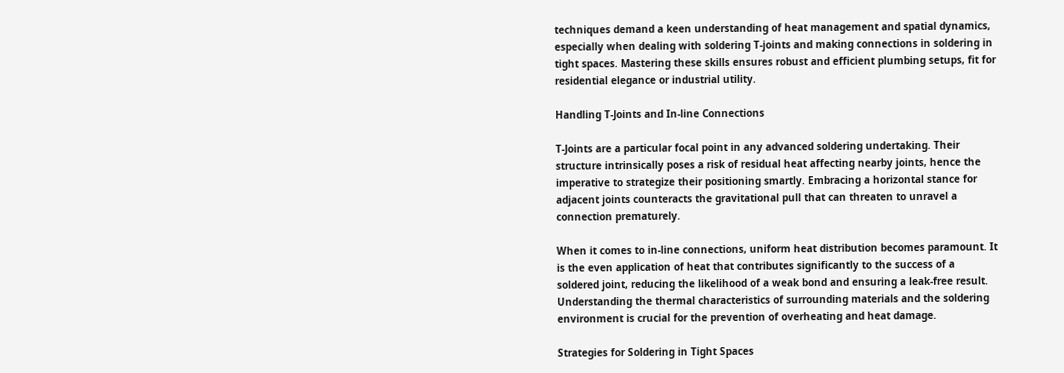techniques demand a keen understanding of heat management and spatial dynamics, especially when dealing with soldering T-joints and making connections in soldering in tight spaces. Mastering these skills ensures robust and efficient plumbing setups, fit for residential elegance or industrial utility.

Handling T-Joints and In-line Connections

T-Joints are a particular focal point in any advanced soldering undertaking. Their structure intrinsically poses a risk of residual heat affecting nearby joints, hence the imperative to strategize their positioning smartly. Embracing a horizontal stance for adjacent joints counteracts the gravitational pull that can threaten to unravel a connection prematurely.

When it comes to in-line connections, uniform heat distribution becomes paramount. It is the even application of heat that contributes significantly to the success of a soldered joint, reducing the likelihood of a weak bond and ensuring a leak-free result. Understanding the thermal characteristics of surrounding materials and the soldering environment is crucial for the prevention of overheating and heat damage.

Strategies for Soldering in Tight Spaces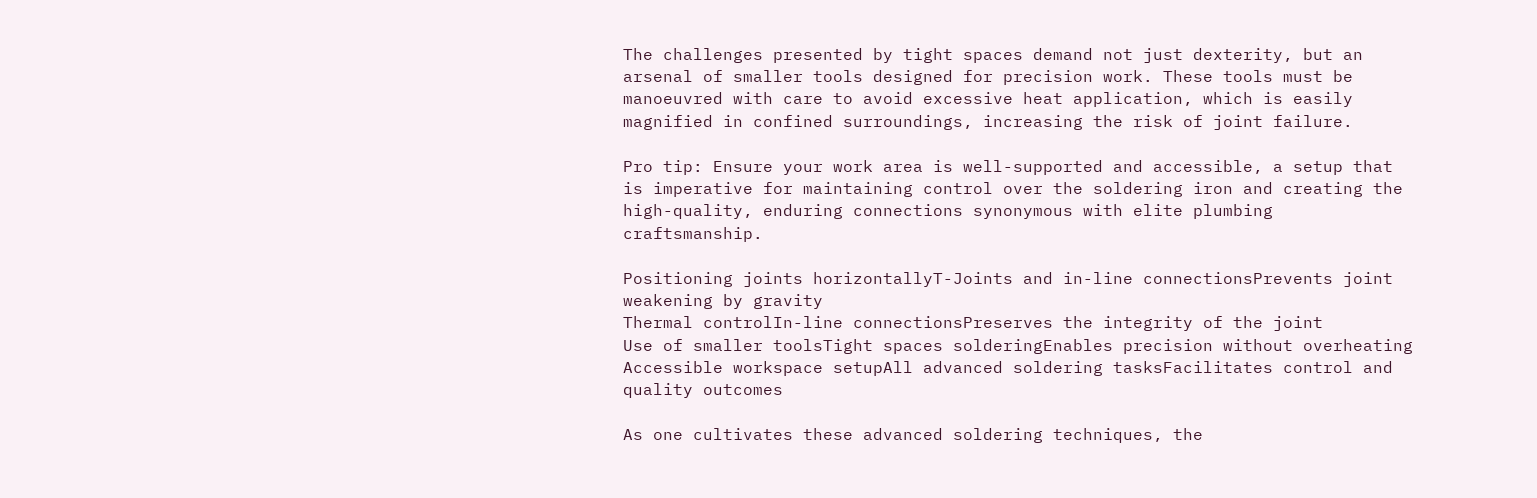The challenges presented by tight spaces demand not just dexterity, but an arsenal of smaller tools designed for precision work. These tools must be manoeuvred with care to avoid excessive heat application, which is easily magnified in confined surroundings, increasing the risk of joint failure.

Pro tip: Ensure your work area is well-supported and accessible, a setup that is imperative for maintaining control over the soldering iron and creating the high-quality, enduring connections synonymous with elite plumbing craftsmanship.

Positioning joints horizontallyT-Joints and in-line connectionsPrevents joint weakening by gravity
Thermal controlIn-line connectionsPreserves the integrity of the joint
Use of smaller toolsTight spaces solderingEnables precision without overheating
Accessible workspace setupAll advanced soldering tasksFacilitates control and quality outcomes

As one cultivates these advanced soldering techniques, the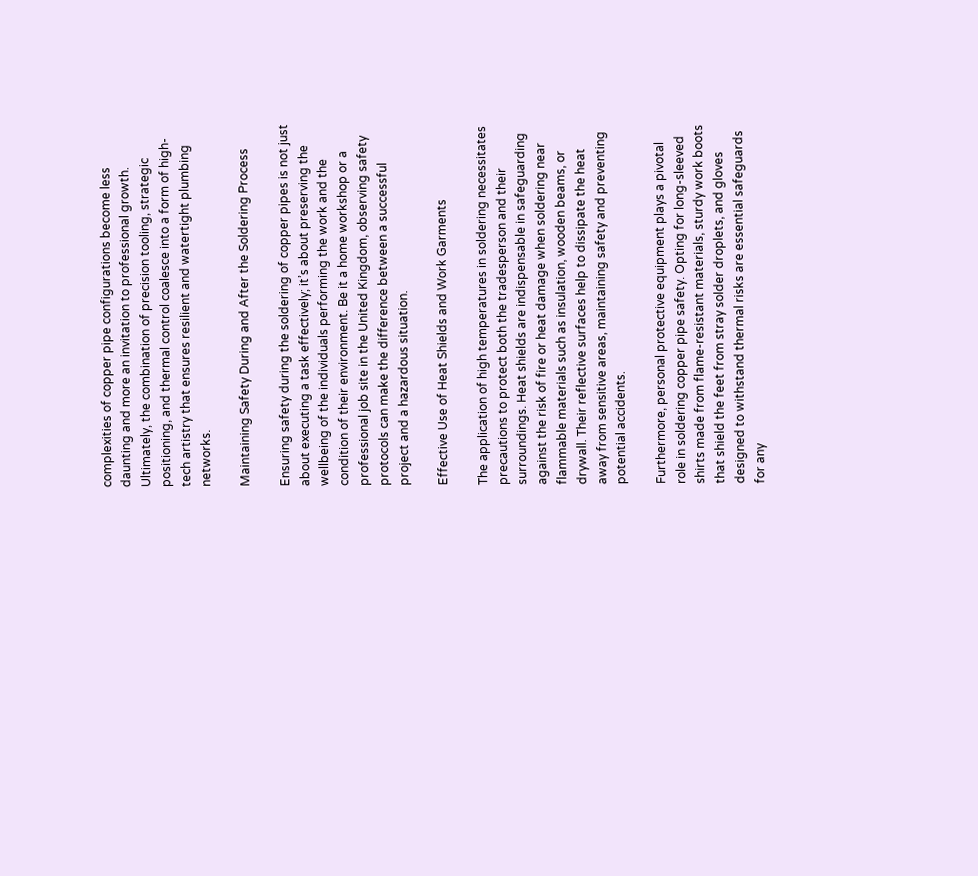complexities of copper pipe configurations become less daunting and more an invitation to professional growth. Ultimately, the combination of precision tooling, strategic positioning, and thermal control coalesce into a form of high-tech artistry that ensures resilient and watertight plumbing networks.

Maintaining Safety During and After the Soldering Process

Ensuring safety during the soldering of copper pipes is not just about executing a task effectively; it’s about preserving the wellbeing of the individuals performing the work and the condition of their environment. Be it a home workshop or a professional job site in the United Kingdom, observing safety protocols can make the difference between a successful project and a hazardous situation.

Effective Use of Heat Shields and Work Garments

The application of high temperatures in soldering necessitates precautions to protect both the tradesperson and their surroundings. Heat shields are indispensable in safeguarding against the risk of fire or heat damage when soldering near flammable materials such as insulation, wooden beams, or drywall. Their reflective surfaces help to dissipate the heat away from sensitive areas, maintaining safety and preventing potential accidents.

Furthermore, personal protective equipment plays a pivotal role in soldering copper pipe safety. Opting for long-sleeved shirts made from flame-resistant materials, sturdy work boots that shield the feet from stray solder droplets, and gloves designed to withstand thermal risks are essential safeguards for any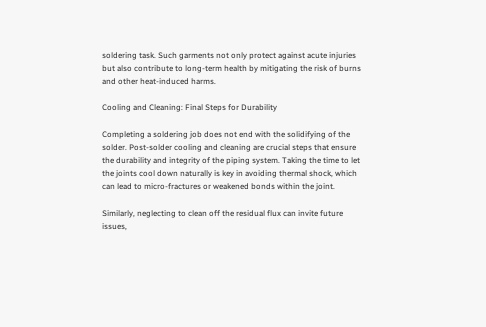soldering task. Such garments not only protect against acute injuries but also contribute to long-term health by mitigating the risk of burns and other heat-induced harms.

Cooling and Cleaning: Final Steps for Durability

Completing a soldering job does not end with the solidifying of the solder. Post-solder cooling and cleaning are crucial steps that ensure the durability and integrity of the piping system. Taking the time to let the joints cool down naturally is key in avoiding thermal shock, which can lead to micro-fractures or weakened bonds within the joint.

Similarly, neglecting to clean off the residual flux can invite future issues,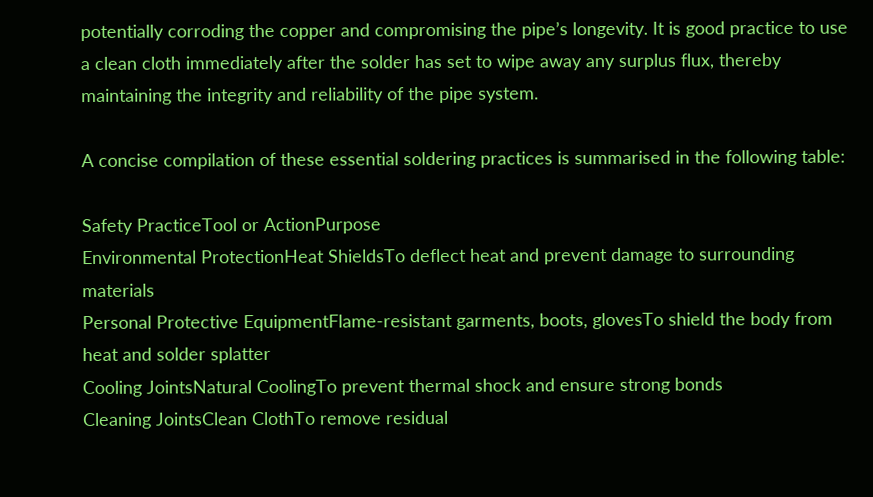potentially corroding the copper and compromising the pipe’s longevity. It is good practice to use a clean cloth immediately after the solder has set to wipe away any surplus flux, thereby maintaining the integrity and reliability of the pipe system.

A concise compilation of these essential soldering practices is summarised in the following table:

Safety PracticeTool or ActionPurpose
Environmental ProtectionHeat ShieldsTo deflect heat and prevent damage to surrounding materials
Personal Protective EquipmentFlame-resistant garments, boots, glovesTo shield the body from heat and solder splatter
Cooling JointsNatural CoolingTo prevent thermal shock and ensure strong bonds
Cleaning JointsClean ClothTo remove residual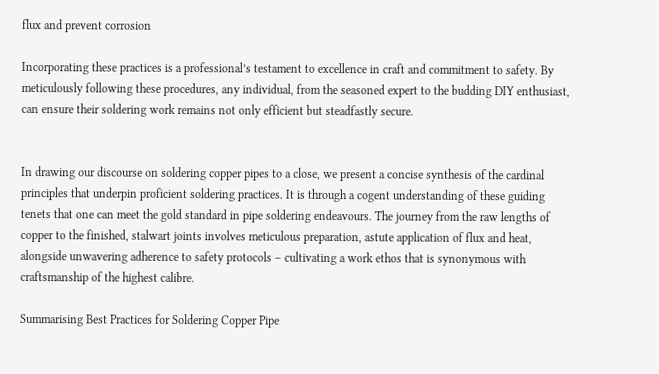flux and prevent corrosion

Incorporating these practices is a professional’s testament to excellence in craft and commitment to safety. By meticulously following these procedures, any individual, from the seasoned expert to the budding DIY enthusiast, can ensure their soldering work remains not only efficient but steadfastly secure.


In drawing our discourse on soldering copper pipes to a close, we present a concise synthesis of the cardinal principles that underpin proficient soldering practices. It is through a cogent understanding of these guiding tenets that one can meet the gold standard in pipe soldering endeavours. The journey from the raw lengths of copper to the finished, stalwart joints involves meticulous preparation, astute application of flux and heat, alongside unwavering adherence to safety protocols – cultivating a work ethos that is synonymous with craftsmanship of the highest calibre.

Summarising Best Practices for Soldering Copper Pipe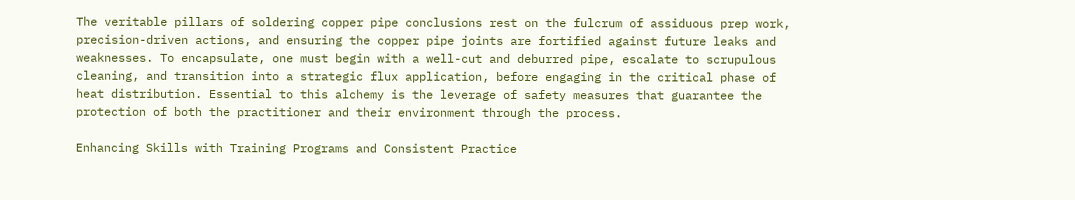The veritable pillars of soldering copper pipe conclusions rest on the fulcrum of assiduous prep work, precision-driven actions, and ensuring the copper pipe joints are fortified against future leaks and weaknesses. To encapsulate, one must begin with a well-cut and deburred pipe, escalate to scrupulous cleaning, and transition into a strategic flux application, before engaging in the critical phase of heat distribution. Essential to this alchemy is the leverage of safety measures that guarantee the protection of both the practitioner and their environment through the process.

Enhancing Skills with Training Programs and Consistent Practice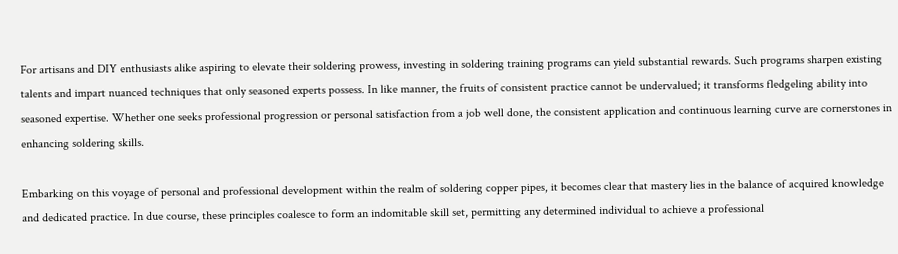For artisans and DIY enthusiasts alike aspiring to elevate their soldering prowess, investing in soldering training programs can yield substantial rewards. Such programs sharpen existing talents and impart nuanced techniques that only seasoned experts possess. In like manner, the fruits of consistent practice cannot be undervalued; it transforms fledgeling ability into seasoned expertise. Whether one seeks professional progression or personal satisfaction from a job well done, the consistent application and continuous learning curve are cornerstones in enhancing soldering skills.

Embarking on this voyage of personal and professional development within the realm of soldering copper pipes, it becomes clear that mastery lies in the balance of acquired knowledge and dedicated practice. In due course, these principles coalesce to form an indomitable skill set, permitting any determined individual to achieve a professional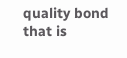quality bond that is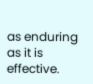as enduring as it is effective.